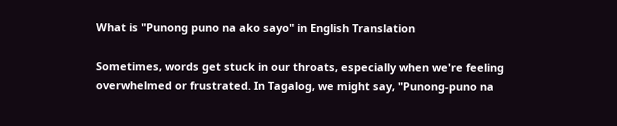What is "Punong puno na ako sayo" in English Translation

Sometimes, words get stuck in our throats, especially when we're feeling overwhelmed or frustrated. In Tagalog, we might say, "Punong-puno na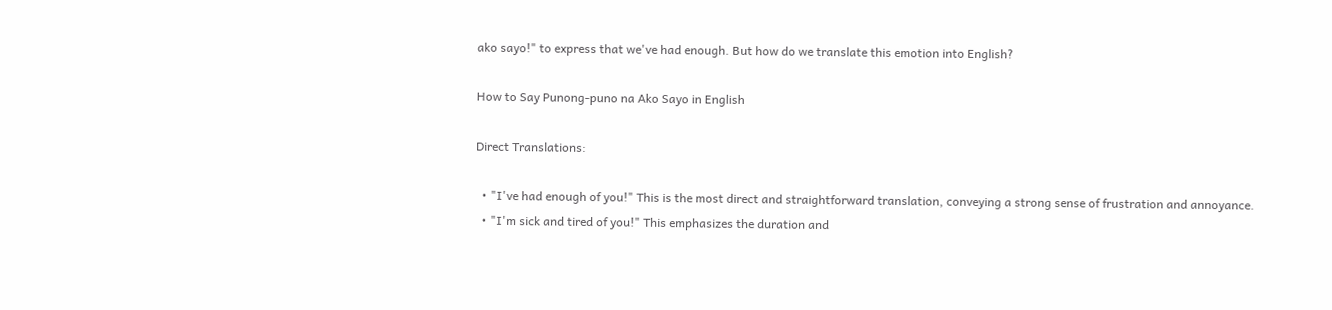ako sayo!" to express that we've had enough. But how do we translate this emotion into English?

How to Say Punong-puno na Ako Sayo in English

Direct Translations:

  • "I've had enough of you!" This is the most direct and straightforward translation, conveying a strong sense of frustration and annoyance.
  • "I'm sick and tired of you!" This emphasizes the duration and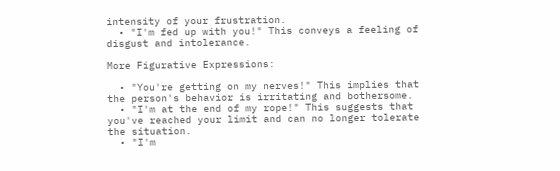intensity of your frustration.
  • "I'm fed up with you!" This conveys a feeling of disgust and intolerance.

More Figurative Expressions:

  • "You're getting on my nerves!" This implies that the person's behavior is irritating and bothersome.
  • "I'm at the end of my rope!" This suggests that you've reached your limit and can no longer tolerate the situation.
  • "I'm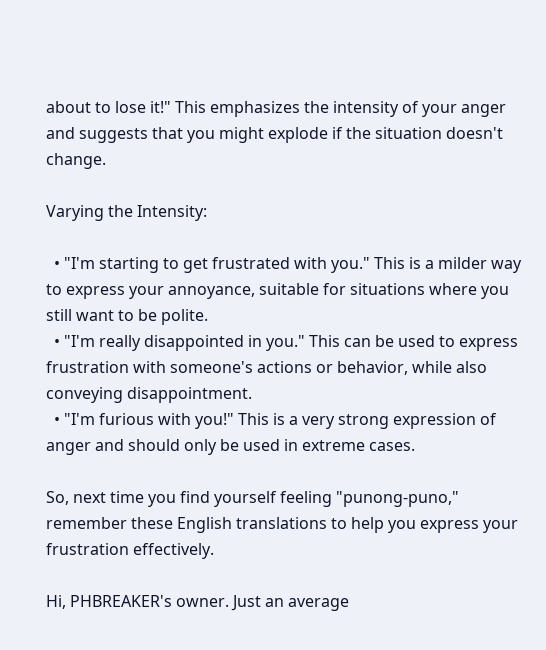about to lose it!" This emphasizes the intensity of your anger and suggests that you might explode if the situation doesn't change.

Varying the Intensity:

  • "I'm starting to get frustrated with you." This is a milder way to express your annoyance, suitable for situations where you still want to be polite.
  • "I'm really disappointed in you." This can be used to express frustration with someone's actions or behavior, while also conveying disappointment.
  • "I'm furious with you!" This is a very strong expression of anger and should only be used in extreme cases.

So, next time you find yourself feeling "punong-puno," remember these English translations to help you express your frustration effectively.

Hi, PHBREAKER's owner. Just an average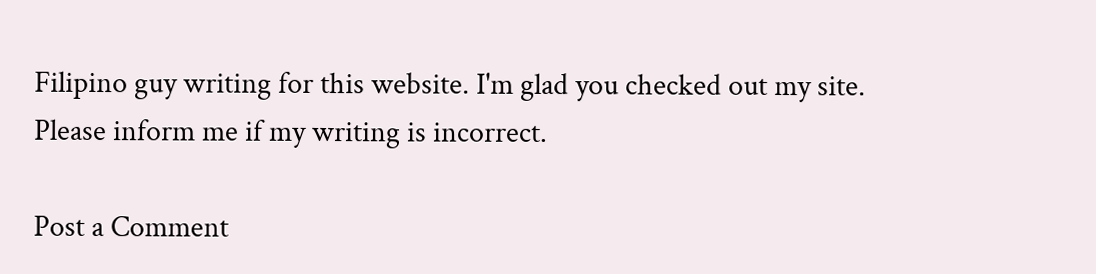Filipino guy writing for this website. I'm glad you checked out my site. Please inform me if my writing is incorrect.

Post a Comment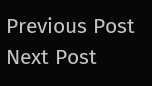Previous Post Next Post